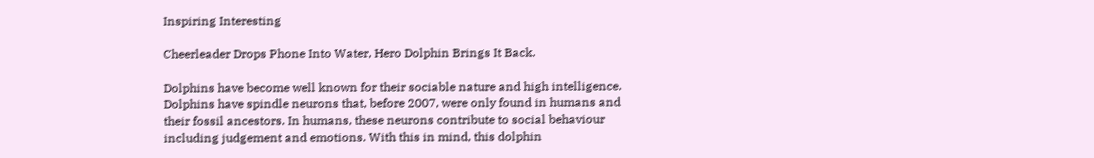Inspiring Interesting

Cheerleader Drops Phone Into Water, Hero Dolphin Brings It Back.

Dolphins have become well known for their sociable nature and high intelligence. Dolphins have spindle neurons that, before 2007, were only found in humans and their fossil ancestors. In humans, these neurons contribute to social behaviour including judgement and emotions. With this in mind, this dolphin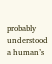probably understood a human’s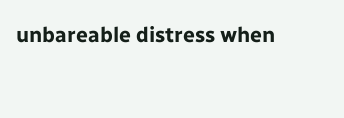unbareable distress when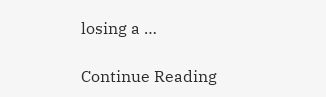losing a …

Continue Reading